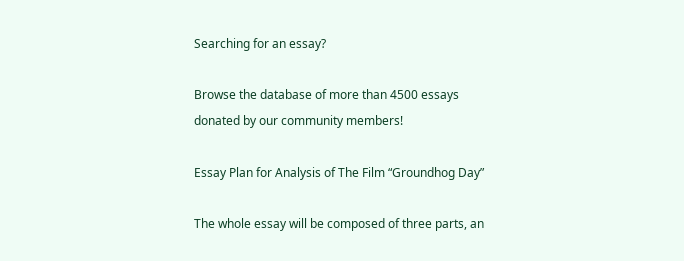Searching for an essay?

Browse the database of more than 4500 essays donated by our community members!

Essay Plan for Analysis of The Film “Groundhog Day”

The whole essay will be composed of three parts, an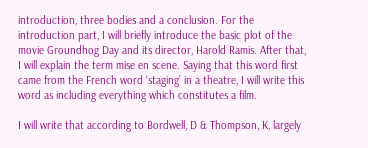introduction, three bodies and a conclusion. For the introduction part, I will briefly introduce the basic plot of the movie Groundhog Day and its director, Harold Ramis. After that, I will explain the term mise en scene. Saying that this word first came from the French word ‘staging’ in a theatre, I will write this word as including everything which constitutes a film.

I will write that according to Bordwell, D & Thompson, K, largely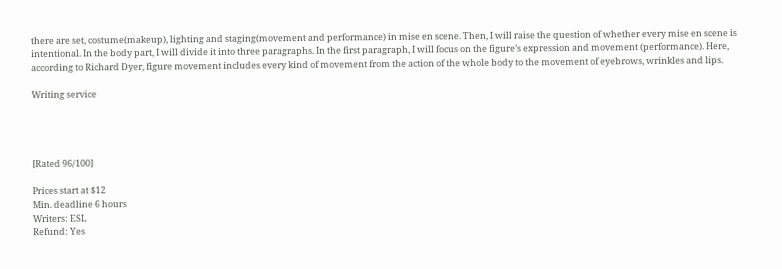there are set, costume(makeup), lighting and staging(movement and performance) in mise en scene. Then, I will raise the question of whether every mise en scene is intentional. In the body part, I will divide it into three paragraphs. In the first paragraph, I will focus on the figure’s expression and movement (performance). Here, according to Richard Dyer, figure movement includes every kind of movement from the action of the whole body to the movement of eyebrows, wrinkles and lips.

Writing service




[Rated 96/100]

Prices start at $12
Min. deadline 6 hours
Writers: ESL
Refund: Yes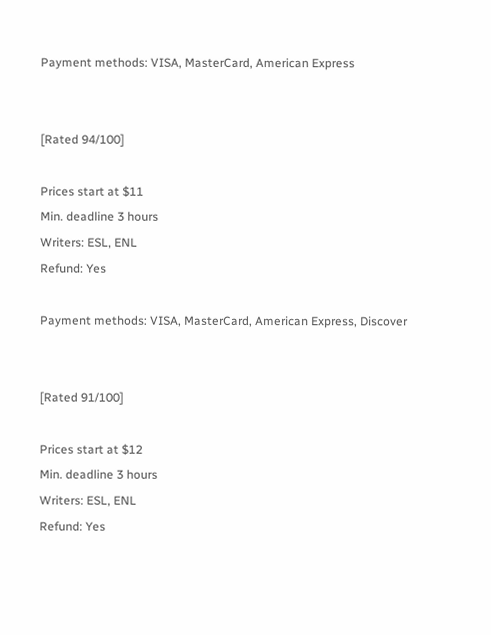Payment methods: VISA, MasterCard, American Express


[Rated 94/100]

Prices start at $11
Min. deadline 3 hours
Writers: ESL, ENL
Refund: Yes

Payment methods: VISA, MasterCard, American Express, Discover


[Rated 91/100]

Prices start at $12
Min. deadline 3 hours
Writers: ESL, ENL
Refund: Yes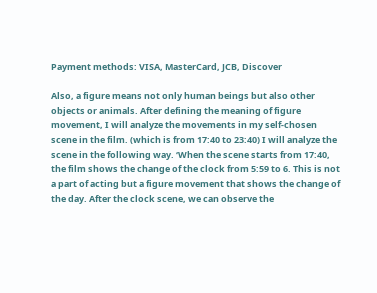Payment methods: VISA, MasterCard, JCB, Discover

Also, a figure means not only human beings but also other objects or animals. After defining the meaning of figure movement, I will analyze the movements in my self-chosen scene in the film. (which is from 17:40 to 23:40) I will analyze the scene in the following way. ‘When the scene starts from 17:40, the film shows the change of the clock from 5:59 to 6. This is not a part of acting but a figure movement that shows the change of the day. After the clock scene, we can observe the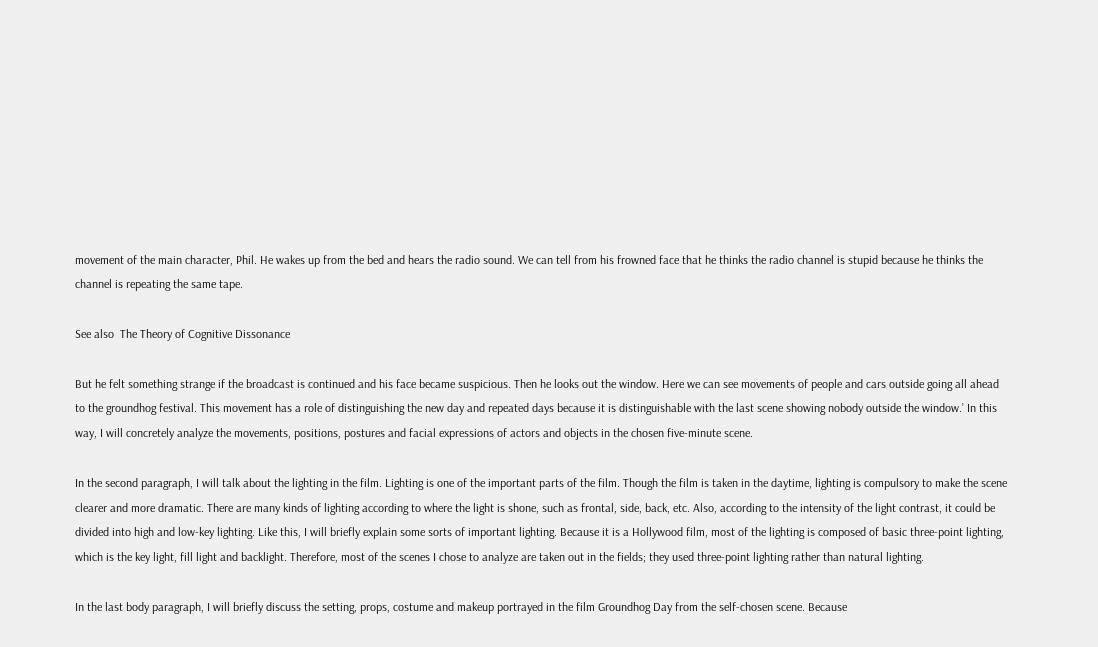movement of the main character, Phil. He wakes up from the bed and hears the radio sound. We can tell from his frowned face that he thinks the radio channel is stupid because he thinks the channel is repeating the same tape.

See also  The Theory of Cognitive Dissonance

But he felt something strange if the broadcast is continued and his face became suspicious. Then he looks out the window. Here we can see movements of people and cars outside going all ahead to the groundhog festival. This movement has a role of distinguishing the new day and repeated days because it is distinguishable with the last scene showing nobody outside the window.’ In this way, I will concretely analyze the movements, positions, postures and facial expressions of actors and objects in the chosen five-minute scene.

In the second paragraph, I will talk about the lighting in the film. Lighting is one of the important parts of the film. Though the film is taken in the daytime, lighting is compulsory to make the scene clearer and more dramatic. There are many kinds of lighting according to where the light is shone, such as frontal, side, back, etc. Also, according to the intensity of the light contrast, it could be divided into high and low-key lighting. Like this, I will briefly explain some sorts of important lighting. Because it is a Hollywood film, most of the lighting is composed of basic three-point lighting, which is the key light, fill light and backlight. Therefore, most of the scenes I chose to analyze are taken out in the fields; they used three-point lighting rather than natural lighting.

In the last body paragraph, I will briefly discuss the setting, props, costume and makeup portrayed in the film Groundhog Day from the self-chosen scene. Because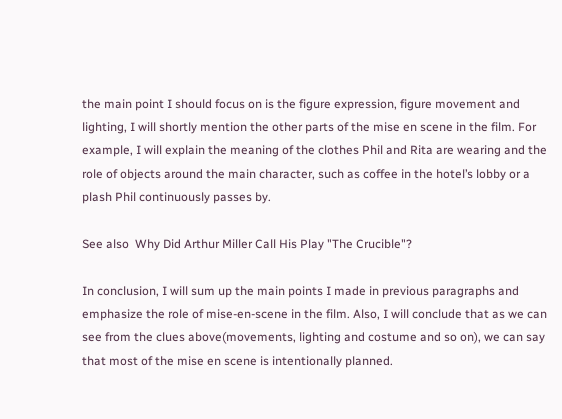the main point I should focus on is the figure expression, figure movement and lighting, I will shortly mention the other parts of the mise en scene in the film. For example, I will explain the meaning of the clothes Phil and Rita are wearing and the role of objects around the main character, such as coffee in the hotel’s lobby or a plash Phil continuously passes by.

See also  Why Did Arthur Miller Call His Play "The Crucible"?

In conclusion, I will sum up the main points I made in previous paragraphs and emphasize the role of mise-en-scene in the film. Also, I will conclude that as we can see from the clues above(movements, lighting and costume and so on), we can say that most of the mise en scene is intentionally planned.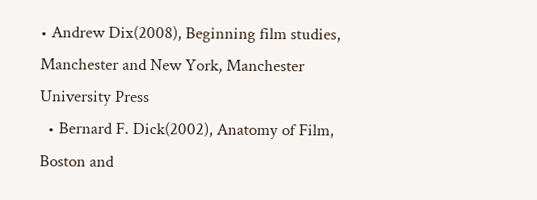• Andrew Dix(2008), Beginning film studies, Manchester and New York, Manchester University Press
  • Bernard F. Dick(2002), Anatomy of Film, Boston and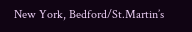New York, Bedford/St.Martin’s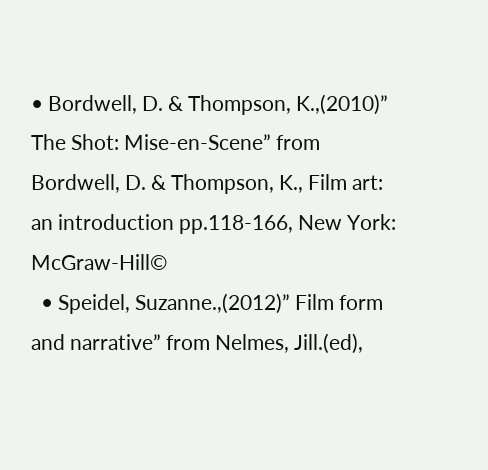• Bordwell, D. & Thompson, K.,(2010)” The Shot: Mise-en-Scene” from Bordwell, D. & Thompson, K., Film art: an introduction pp.118-166, New York: McGraw-Hill©
  • Speidel, Suzanne.,(2012)” Film form and narrative” from Nelmes, Jill.(ed),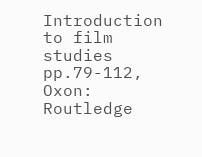Introduction to film studies pp.79-112, Oxon: Routledge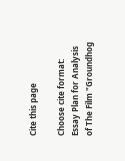Cite this page

Choose cite format:
Essay Plan for Analysis of The Film "Groundhog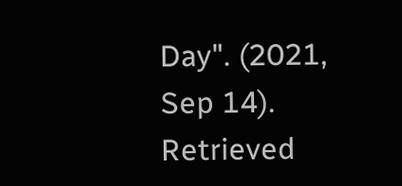Day". (2021, Sep 14). Retrieved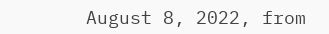August 8, 2022, from